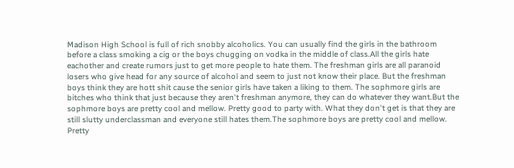Madison High School is full of rich snobby alcoholics. You can usually find the girls in the bathroom before a class smoking a cig or the boys chugging on vodka in the middle of class.All the girls hate eachother and create rumors just to get more people to hate them. The freshman girls are all paranoid losers who give head for any source of alcohol and seem to just not know their place. But the freshman boys think they are hott shit cause the senior girls have taken a liking to them. The sophmore girls are bitches who think that just because they aren't freshman anymore, they can do whatever they want.But the sophmore boys are pretty cool and mellow. Pretty good to party with. What they don't get is that they are still slutty underclassman and everyone still hates them.The sophmore boys are pretty cool and mellow. Pretty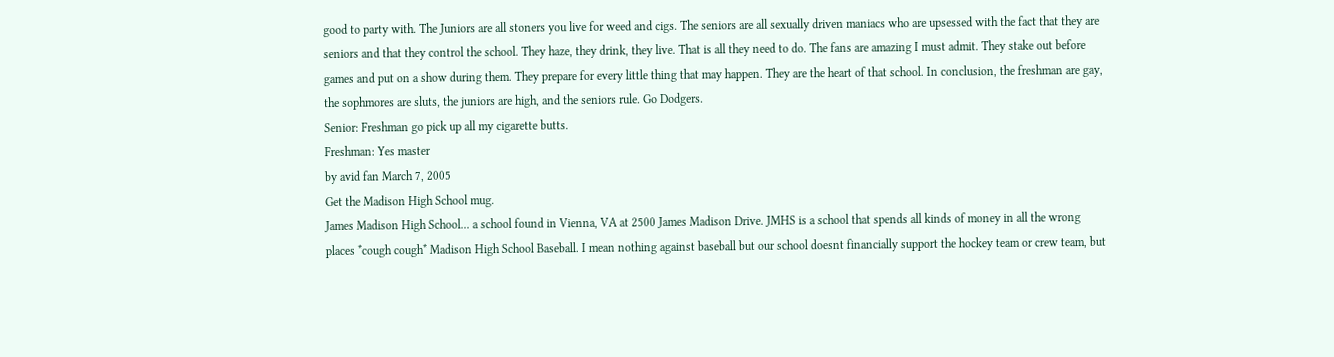good to party with. The Juniors are all stoners you live for weed and cigs. The seniors are all sexually driven maniacs who are upsessed with the fact that they are seniors and that they control the school. They haze, they drink, they live. That is all they need to do. The fans are amazing I must admit. They stake out before games and put on a show during them. They prepare for every little thing that may happen. They are the heart of that school. In conclusion, the freshman are gay, the sophmores are sluts, the juniors are high, and the seniors rule. Go Dodgers.
Senior: Freshman go pick up all my cigarette butts.
Freshman: Yes master
by avid fan March 7, 2005
Get the Madison High School mug.
James Madison High School... a school found in Vienna, VA at 2500 James Madison Drive. JMHS is a school that spends all kinds of money in all the wrong places *cough cough* Madison High School Baseball. I mean nothing against baseball but our school doesnt financially support the hockey team or crew team, but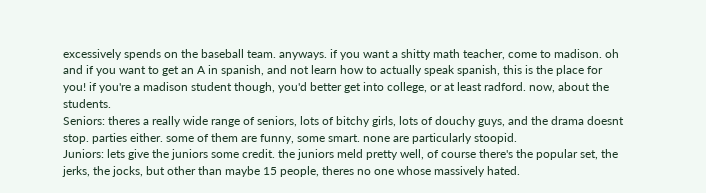excessively spends on the baseball team. anyways. if you want a shitty math teacher, come to madison. oh and if you want to get an A in spanish, and not learn how to actually speak spanish, this is the place for you! if you're a madison student though, you'd better get into college, or at least radford. now, about the students.
Seniors: theres a really wide range of seniors, lots of bitchy girls, lots of douchy guys, and the drama doesnt stop. parties either. some of them are funny, some smart. none are particularly stoopid.
Juniors: lets give the juniors some credit. the juniors meld pretty well, of course there's the popular set, the jerks, the jocks, but other than maybe 15 people, theres no one whose massively hated.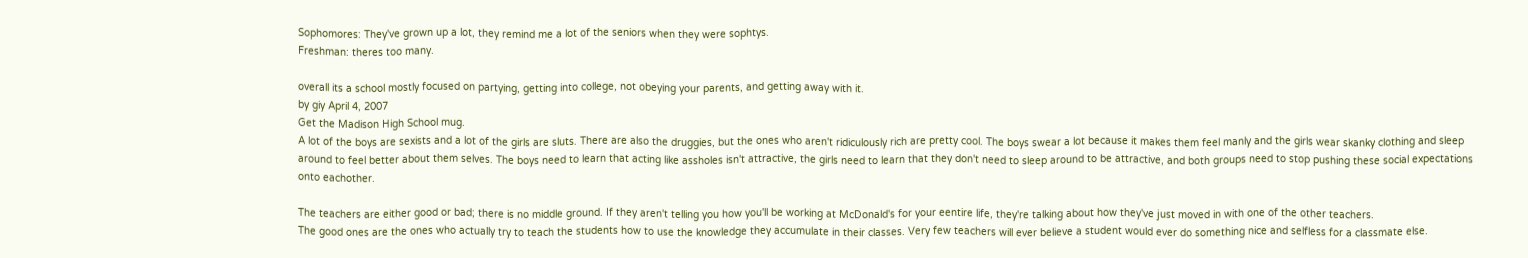Sophomores: They've grown up a lot, they remind me a lot of the seniors when they were sophtys.
Freshman: theres too many.

overall its a school mostly focused on partying, getting into college, not obeying your parents, and getting away with it.
by giy April 4, 2007
Get the Madison High School mug.
A lot of the boys are sexists and a lot of the girls are sluts. There are also the druggies, but the ones who aren't ridiculously rich are pretty cool. The boys swear a lot because it makes them feel manly and the girls wear skanky clothing and sleep around to feel better about them selves. The boys need to learn that acting like assholes isn't attractive, the girls need to learn that they don't need to sleep around to be attractive, and both groups need to stop pushing these social expectations onto eachother.

The teachers are either good or bad; there is no middle ground. If they aren't telling you how you'll be working at McDonald's for your eentire life, they're talking about how they've just moved in with one of the other teachers.
The good ones are the ones who actually try to teach the students how to use the knowledge they accumulate in their classes. Very few teachers will ever believe a student would ever do something nice and selfless for a classmate else.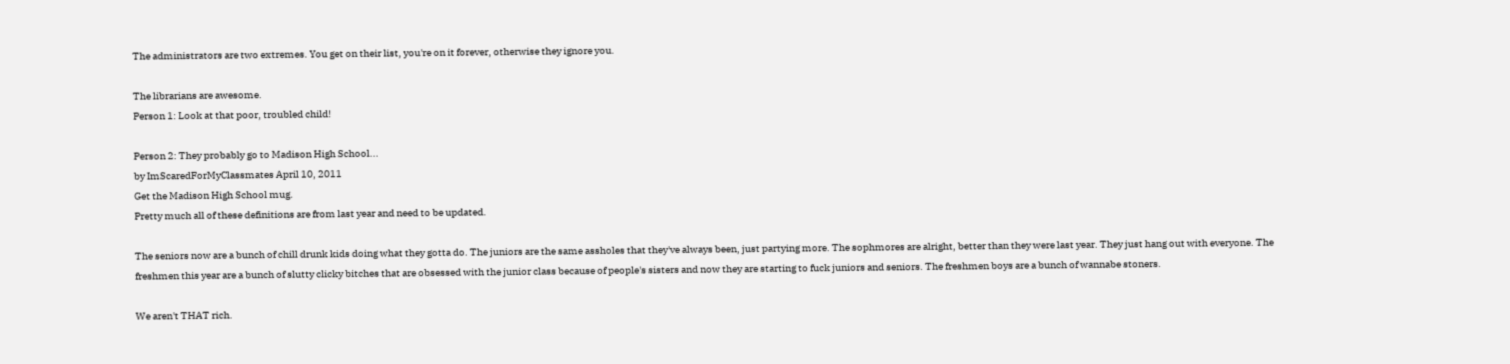The administrators are two extremes. You get on their list, you're on it forever, otherwise they ignore you.

The librarians are awesome.
Person 1: Look at that poor, troubled child!

Person 2: They probably go to Madison High School...
by ImScaredForMyClassmates April 10, 2011
Get the Madison High School mug.
Pretty much all of these definitions are from last year and need to be updated.

The seniors now are a bunch of chill drunk kids doing what they gotta do. The juniors are the same assholes that they've always been, just partying more. The sophmores are alright, better than they were last year. They just hang out with everyone. The freshmen this year are a bunch of slutty clicky bitches that are obsessed with the junior class because of people's sisters and now they are starting to fuck juniors and seniors. The freshmen boys are a bunch of wannabe stoners.

We aren't THAT rich.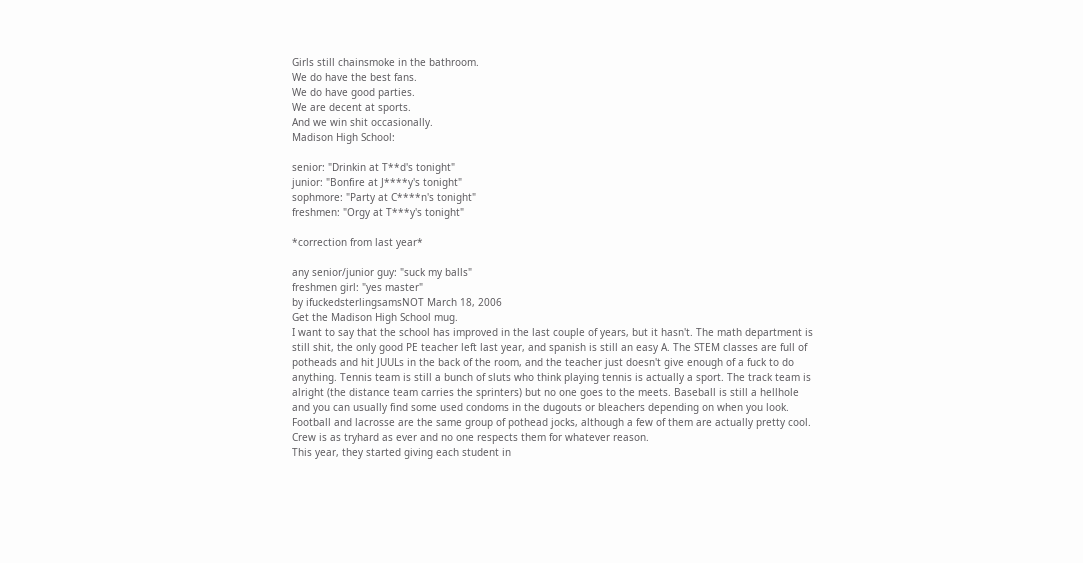Girls still chainsmoke in the bathroom.
We do have the best fans.
We do have good parties.
We are decent at sports.
And we win shit occasionally.
Madison High School:

senior: "Drinkin at T**d's tonight"
junior: "Bonfire at J****y's tonight"
sophmore: "Party at C****n's tonight"
freshmen: "Orgy at T***y's tonight"

*correction from last year*

any senior/junior guy: "suck my balls"
freshmen girl: "yes master"
by ifuckedsterlingsamsNOT March 18, 2006
Get the Madison High School mug.
I want to say that the school has improved in the last couple of years, but it hasn't. The math department is still shit, the only good PE teacher left last year, and spanish is still an easy A. The STEM classes are full of potheads and hit JUULs in the back of the room, and the teacher just doesn't give enough of a fuck to do anything. Tennis team is still a bunch of sluts who think playing tennis is actually a sport. The track team is alright (the distance team carries the sprinters) but no one goes to the meets. Baseball is still a hellhole and you can usually find some used condoms in the dugouts or bleachers depending on when you look. Football and lacrosse are the same group of pothead jocks, although a few of them are actually pretty cool. Crew is as tryhard as ever and no one respects them for whatever reason.
This year, they started giving each student in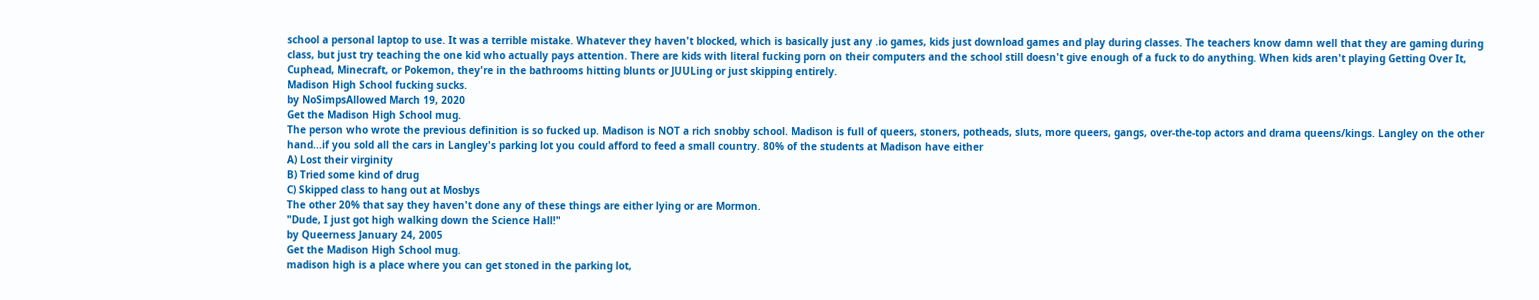school a personal laptop to use. It was a terrible mistake. Whatever they haven't blocked, which is basically just any .io games, kids just download games and play during classes. The teachers know damn well that they are gaming during class, but just try teaching the one kid who actually pays attention. There are kids with literal fucking porn on their computers and the school still doesn't give enough of a fuck to do anything. When kids aren't playing Getting Over It, Cuphead, Minecraft, or Pokemon, they're in the bathrooms hitting blunts or JUULing or just skipping entirely.
Madison High School fucking sucks.
by NoSimpsAllowed March 19, 2020
Get the Madison High School mug.
The person who wrote the previous definition is so fucked up. Madison is NOT a rich snobby school. Madison is full of queers, stoners, potheads, sluts, more queers, gangs, over-the-top actors and drama queens/kings. Langley on the other hand...if you sold all the cars in Langley's parking lot you could afford to feed a small country. 80% of the students at Madison have either
A) Lost their virginity
B) Tried some kind of drug
C) Skipped class to hang out at Mosbys
The other 20% that say they haven't done any of these things are either lying or are Mormon.
"Dude, I just got high walking down the Science Hall!"
by Queerness January 24, 2005
Get the Madison High School mug.
madison high is a place where you can get stoned in the parking lot,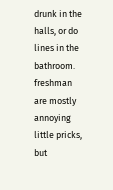drunk in the halls, or do lines in the bathroom. freshman are mostly annoying little pricks, but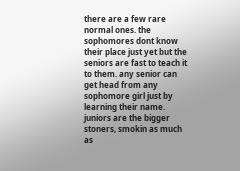there are a few rare normal ones. the sophomores dont know their place just yet but the seniors are fast to teach it to them. any senior can get head from any sophomore girl just by learning their name. juniors are the bigger stoners, smokin as much as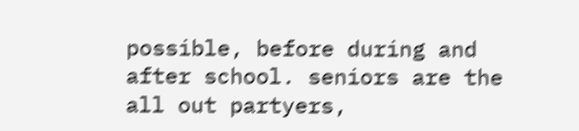possible, before during and after school. seniors are the all out partyers,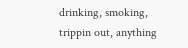drinking, smoking, trippin out, anything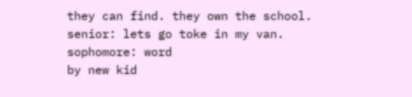they can find. they own the school.
senior: lets go toke in my van.
sophomore: word
by new kid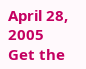April 28, 2005
Get the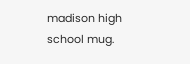madison high school mug.